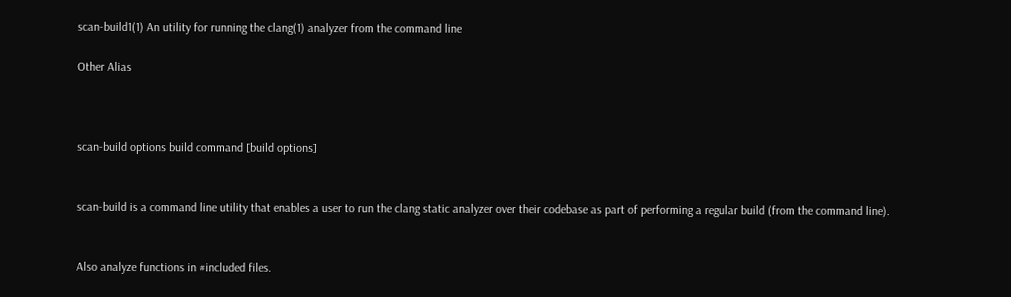scan-build1(1) An utility for running the clang(1) analyzer from the command line

Other Alias



scan-build options build command [build options]


scan-build is a command line utility that enables a user to run the clang static analyzer over their codebase as part of performing a regular build (from the command line).


Also analyze functions in #included files.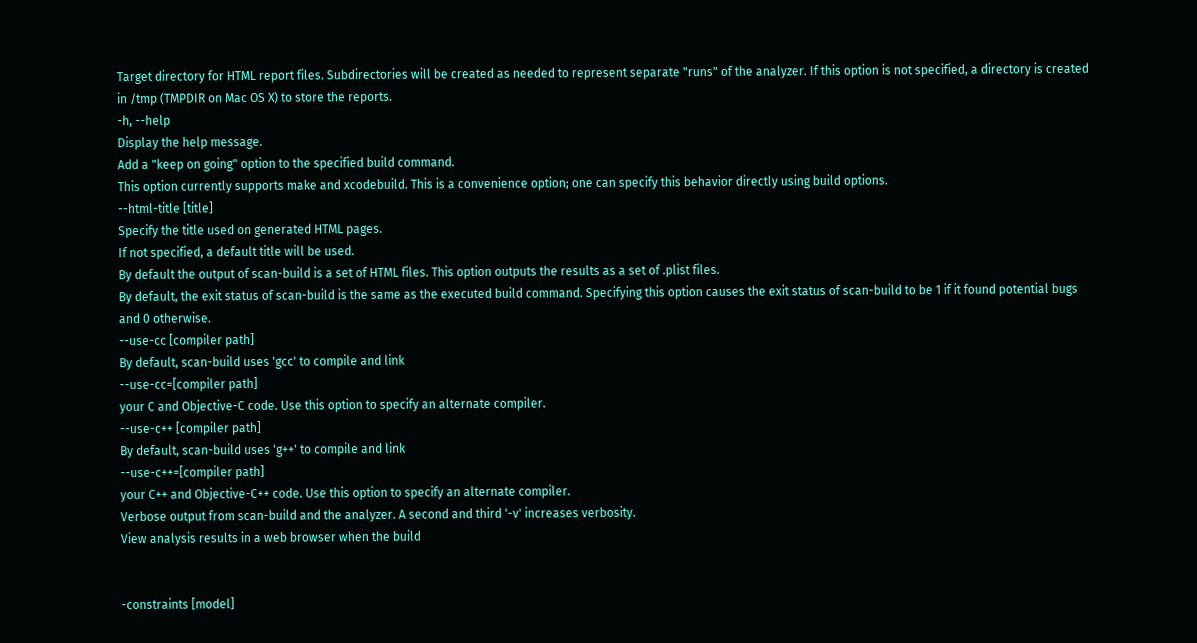Target directory for HTML report files. Subdirectories will be created as needed to represent separate "runs" of the analyzer. If this option is not specified, a directory is created in /tmp (TMPDIR on Mac OS X) to store the reports.
-h, --help
Display the help message.
Add a "keep on going" option to the specified build command.
This option currently supports make and xcodebuild. This is a convenience option; one can specify this behavior directly using build options.
--html-title [title]
Specify the title used on generated HTML pages.
If not specified, a default title will be used.
By default the output of scan-build is a set of HTML files. This option outputs the results as a set of .plist files.
By default, the exit status of scan-build is the same as the executed build command. Specifying this option causes the exit status of scan-build to be 1 if it found potential bugs and 0 otherwise.
--use-cc [compiler path]
By default, scan-build uses 'gcc' to compile and link
--use-cc=[compiler path]
your C and Objective-C code. Use this option to specify an alternate compiler.
--use-c++ [compiler path]
By default, scan-build uses 'g++' to compile and link
--use-c++=[compiler path]
your C++ and Objective-C++ code. Use this option to specify an alternate compiler.
Verbose output from scan-build and the analyzer. A second and third '-v' increases verbosity.
View analysis results in a web browser when the build


-constraints [model]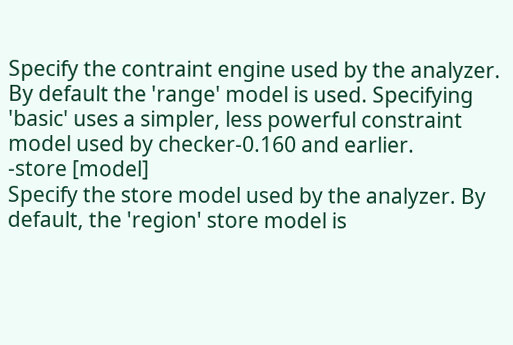Specify the contraint engine used by the analyzer. By default the 'range' model is used. Specifying 'basic' uses a simpler, less powerful constraint model used by checker-0.160 and earlier.
-store [model]
Specify the store model used by the analyzer. By default, the 'region' store model is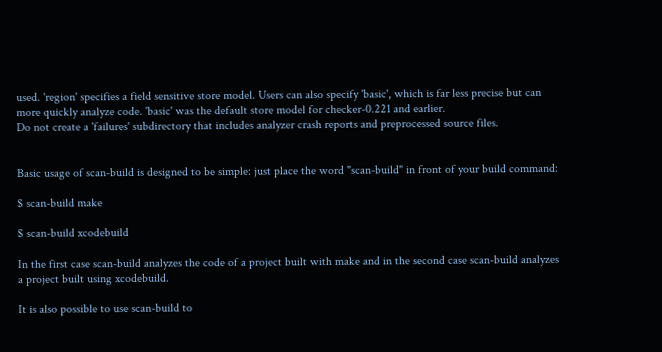used. 'region' specifies a field sensitive store model. Users can also specify 'basic', which is far less precise but can more quickly analyze code. 'basic' was the default store model for checker-0.221 and earlier.
Do not create a 'failures' subdirectory that includes analyzer crash reports and preprocessed source files.


Basic usage of scan-build is designed to be simple: just place the word "scan-build" in front of your build command:

$ scan-build make

$ scan-build xcodebuild

In the first case scan-build analyzes the code of a project built with make and in the second case scan-build analyzes a project built using xcodebuild.

It is also possible to use scan-build to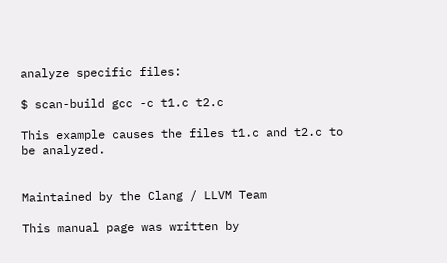analyze specific files:

$ scan-build gcc -c t1.c t2.c

This example causes the files t1.c and t2.c to be analyzed.


Maintained by the Clang / LLVM Team

This manual page was written by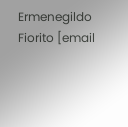Ermenegildo Fiorito [email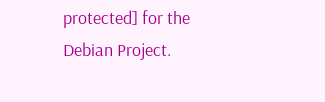protected] for the Debian Project.